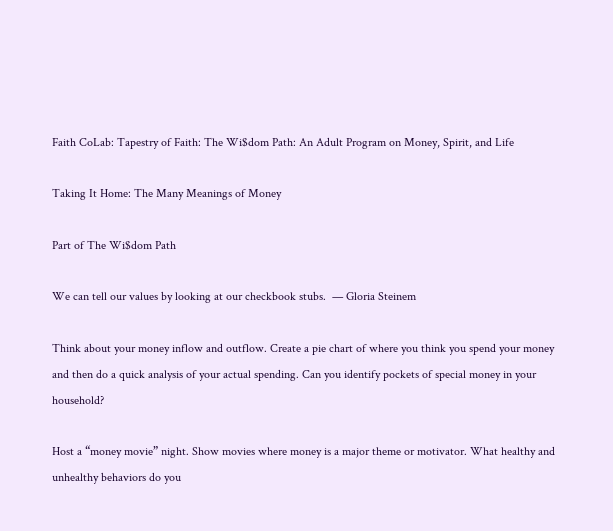Faith CoLab: Tapestry of Faith: The Wi$dom Path: An Adult Program on Money, Spirit, and Life

Taking It Home: The Many Meanings of Money

Part of The Wi$dom Path

We can tell our values by looking at our checkbook stubs.  — Gloria Steinem

Think about your money inflow and outflow. Create a pie chart of where you think you spend your money and then do a quick analysis of your actual spending. Can you identify pockets of special money in your household?

Host a “money movie” night. Show movies where money is a major theme or motivator. What healthy and unhealthy behaviors do you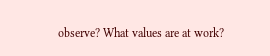observe? What values are at work?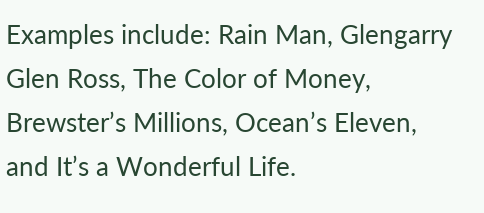Examples include: Rain Man, Glengarry Glen Ross, The Color of Money, Brewster’s Millions, Ocean’s Eleven, and It’s a Wonderful Life.